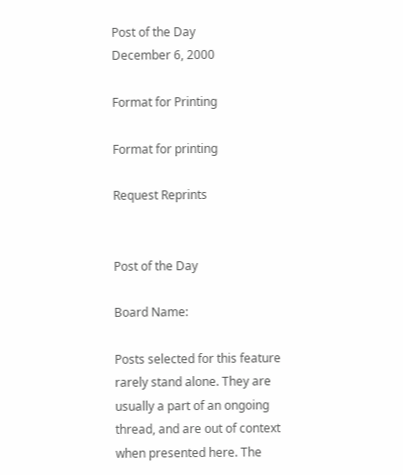Post of the Day
December 6, 2000

Format for Printing

Format for printing

Request Reprints


Post of the Day

Board Name:

Posts selected for this feature rarely stand alone. They are usually a part of an ongoing thread, and are out of context when presented here. The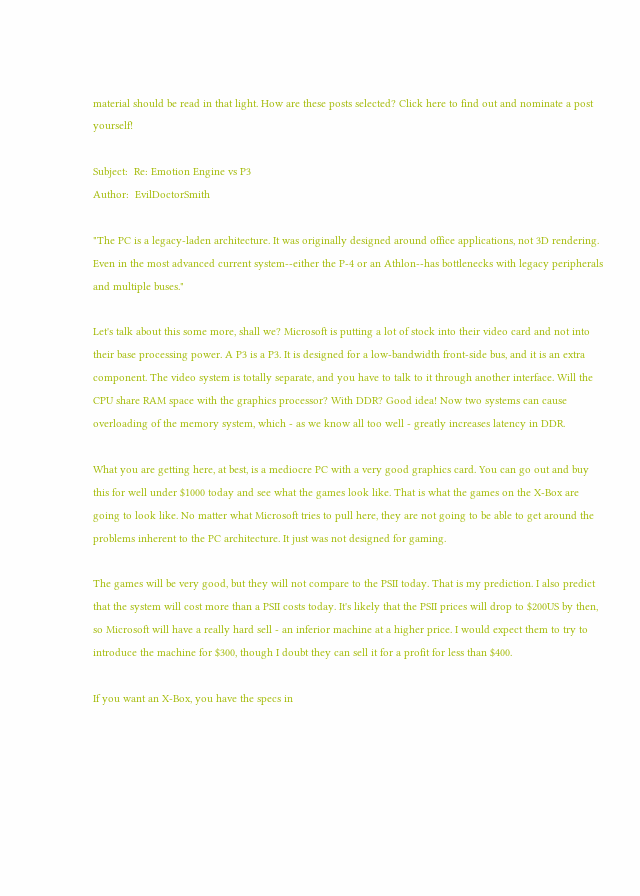material should be read in that light. How are these posts selected? Click here to find out and nominate a post yourself!

Subject:  Re: Emotion Engine vs P3
Author:  EvilDoctorSmith

"The PC is a legacy-laden architecture. It was originally designed around office applications, not 3D rendering. Even in the most advanced current system--either the P-4 or an Athlon--has bottlenecks with legacy peripherals and multiple buses."

Let's talk about this some more, shall we? Microsoft is putting a lot of stock into their video card and not into their base processing power. A P3 is a P3. It is designed for a low-bandwidth front-side bus, and it is an extra component. The video system is totally separate, and you have to talk to it through another interface. Will the CPU share RAM space with the graphics processor? With DDR? Good idea! Now two systems can cause overloading of the memory system, which - as we know all too well - greatly increases latency in DDR.

What you are getting here, at best, is a mediocre PC with a very good graphics card. You can go out and buy this for well under $1000 today and see what the games look like. That is what the games on the X-Box are going to look like. No matter what Microsoft tries to pull here, they are not going to be able to get around the problems inherent to the PC architecture. It just was not designed for gaming.

The games will be very good, but they will not compare to the PSII today. That is my prediction. I also predict that the system will cost more than a PSII costs today. It's likely that the PSII prices will drop to $200US by then, so Microsoft will have a really hard sell - an inferior machine at a higher price. I would expect them to try to introduce the machine for $300, though I doubt they can sell it for a profit for less than $400.

If you want an X-Box, you have the specs in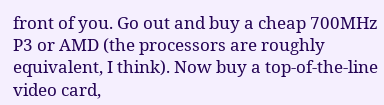front of you. Go out and buy a cheap 700MHz P3 or AMD (the processors are roughly equivalent, I think). Now buy a top-of-the-line video card,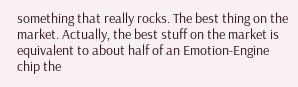something that really rocks. The best thing on the market. Actually, the best stuff on the market is equivalent to about half of an Emotion-Engine chip the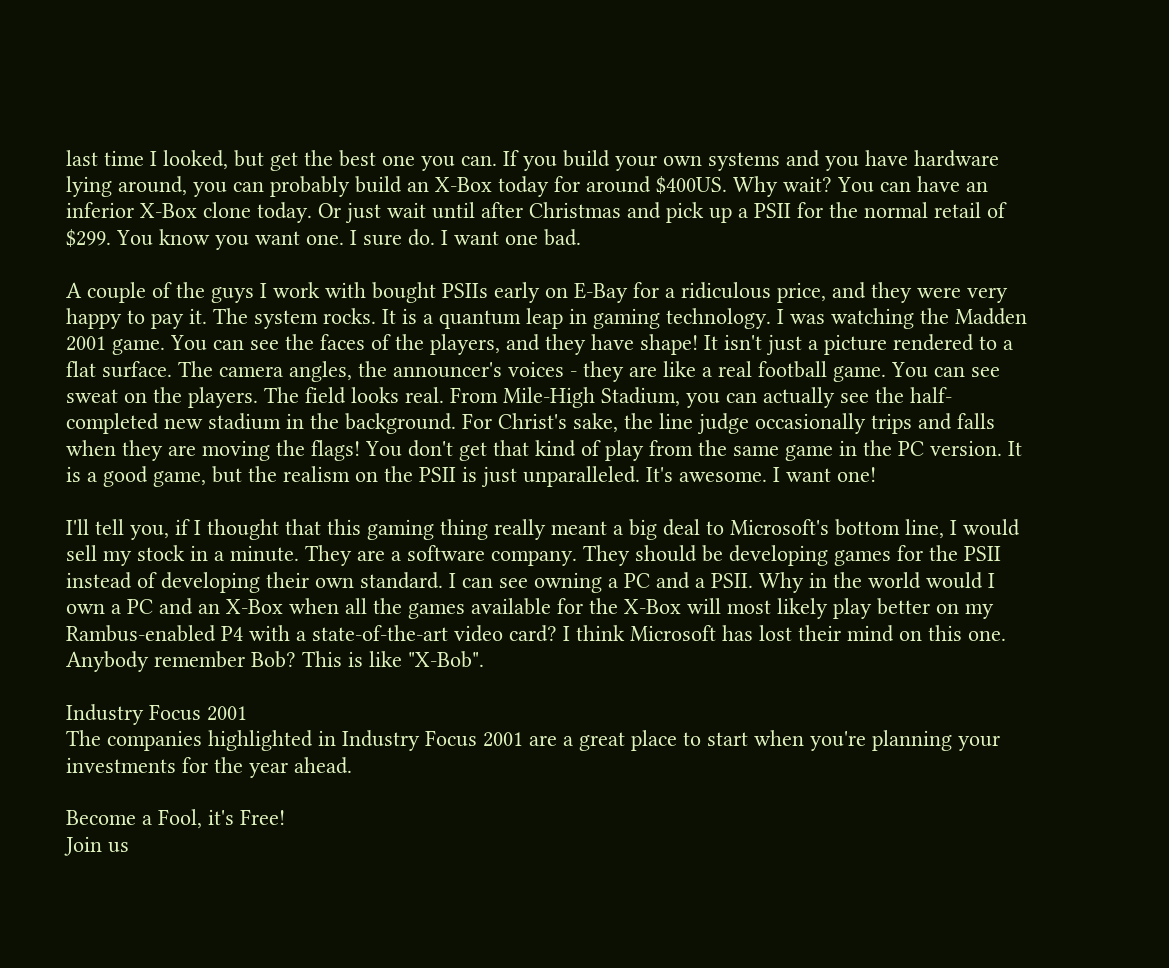last time I looked, but get the best one you can. If you build your own systems and you have hardware lying around, you can probably build an X-Box today for around $400US. Why wait? You can have an inferior X-Box clone today. Or just wait until after Christmas and pick up a PSII for the normal retail of $299. You know you want one. I sure do. I want one bad.

A couple of the guys I work with bought PSIIs early on E-Bay for a ridiculous price, and they were very happy to pay it. The system rocks. It is a quantum leap in gaming technology. I was watching the Madden 2001 game. You can see the faces of the players, and they have shape! It isn't just a picture rendered to a flat surface. The camera angles, the announcer's voices - they are like a real football game. You can see sweat on the players. The field looks real. From Mile-High Stadium, you can actually see the half-completed new stadium in the background. For Christ's sake, the line judge occasionally trips and falls when they are moving the flags! You don't get that kind of play from the same game in the PC version. It is a good game, but the realism on the PSII is just unparalleled. It's awesome. I want one!

I'll tell you, if I thought that this gaming thing really meant a big deal to Microsoft's bottom line, I would sell my stock in a minute. They are a software company. They should be developing games for the PSII instead of developing their own standard. I can see owning a PC and a PSII. Why in the world would I own a PC and an X-Box when all the games available for the X-Box will most likely play better on my Rambus-enabled P4 with a state-of-the-art video card? I think Microsoft has lost their mind on this one. Anybody remember Bob? This is like "X-Bob".

Industry Focus 2001
The companies highlighted in Industry Focus 2001 are a great place to start when you're planning your investments for the year ahead.

Become a Fool, it's Free!
Join us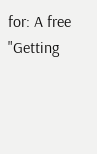for: A free "Getting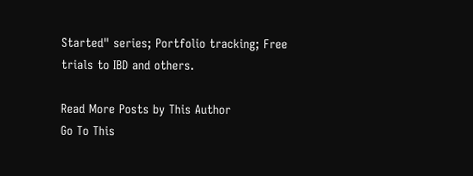Started" series; Portfolio tracking; Free trials to IBD and others.

Read More Posts by This Author
Go To This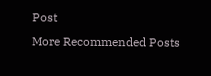Post
More Recommended Posts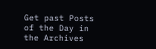Get past Posts of the Day in the Archives